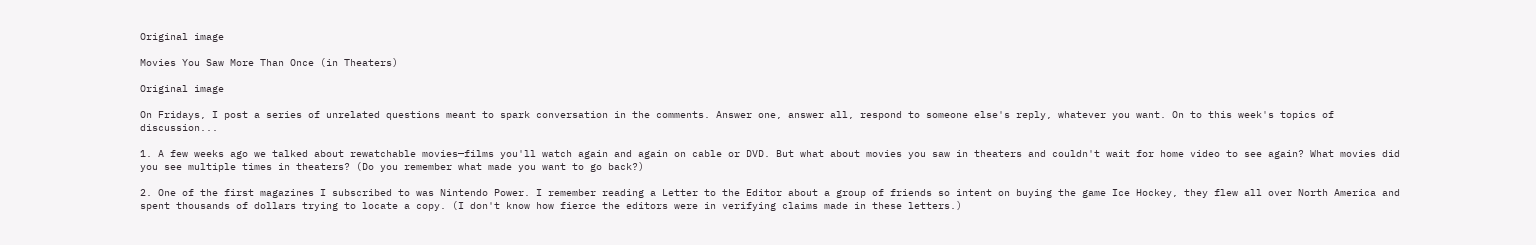Original image

Movies You Saw More Than Once (in Theaters)

Original image

On Fridays, I post a series of unrelated questions meant to spark conversation in the comments. Answer one, answer all, respond to someone else's reply, whatever you want. On to this week's topics of discussion...

1. A few weeks ago we talked about rewatchable movies—films you'll watch again and again on cable or DVD. But what about movies you saw in theaters and couldn't wait for home video to see again? What movies did you see multiple times in theaters? (Do you remember what made you want to go back?)

2. One of the first magazines I subscribed to was Nintendo Power. I remember reading a Letter to the Editor about a group of friends so intent on buying the game Ice Hockey, they flew all over North America and spent thousands of dollars trying to locate a copy. (I don't know how fierce the editors were in verifying claims made in these letters.)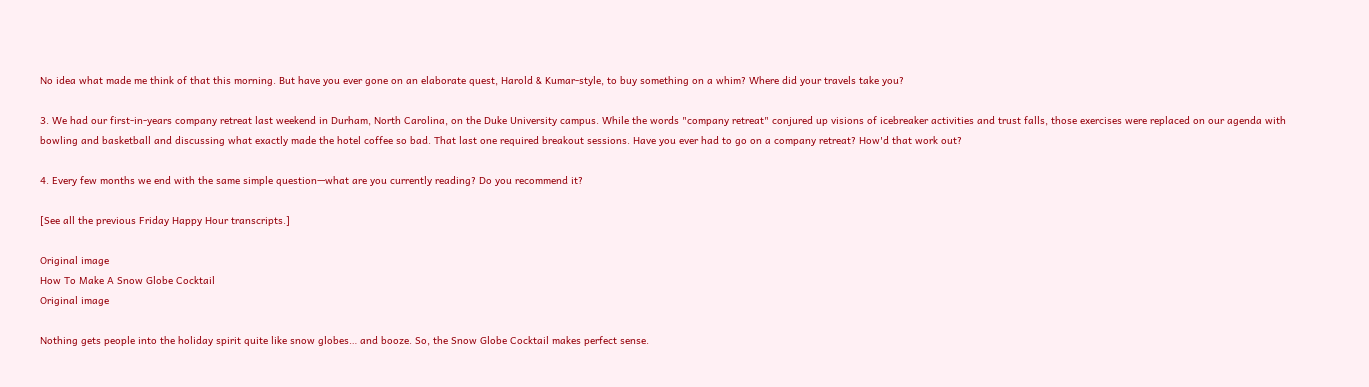No idea what made me think of that this morning. But have you ever gone on an elaborate quest, Harold & Kumar-style, to buy something on a whim? Where did your travels take you?

3. We had our first-in-years company retreat last weekend in Durham, North Carolina, on the Duke University campus. While the words "company retreat" conjured up visions of icebreaker activities and trust falls, those exercises were replaced on our agenda with bowling and basketball and discussing what exactly made the hotel coffee so bad. That last one required breakout sessions. Have you ever had to go on a company retreat? How'd that work out?

4. Every few months we end with the same simple question—what are you currently reading? Do you recommend it?

[See all the previous Friday Happy Hour transcripts.]

Original image
How To Make A Snow Globe Cocktail
Original image

Nothing gets people into the holiday spirit quite like snow globes… and booze. So, the Snow Globe Cocktail makes perfect sense.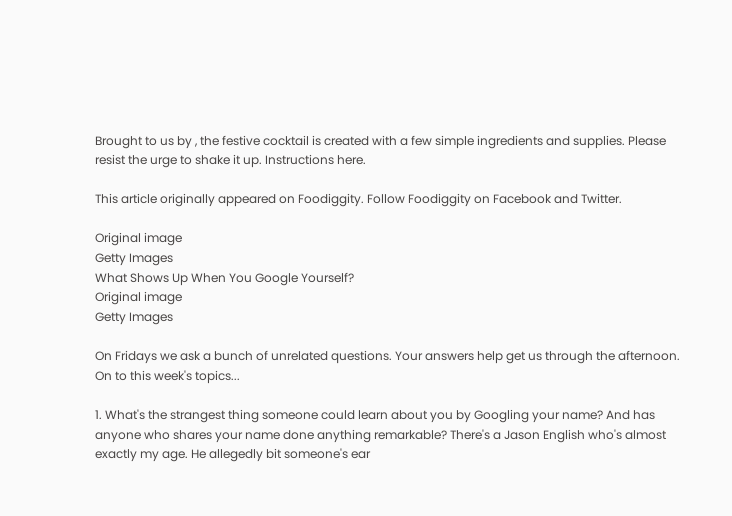Brought to us by , the festive cocktail is created with a few simple ingredients and supplies. Please resist the urge to shake it up. Instructions here.

This article originally appeared on Foodiggity. Follow Foodiggity on Facebook and Twitter.

Original image
Getty Images
What Shows Up When You Google Yourself?
Original image
Getty Images

On Fridays we ask a bunch of unrelated questions. Your answers help get us through the afternoon. On to this week's topics...

1. What's the strangest thing someone could learn about you by Googling your name? And has anyone who shares your name done anything remarkable? There's a Jason English who's almost exactly my age. He allegedly bit someone's ear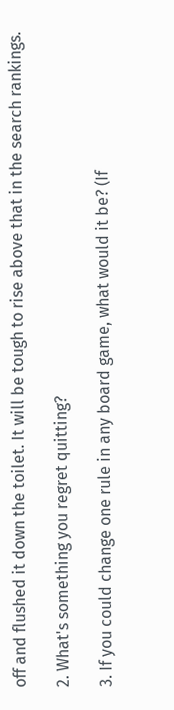off and flushed it down the toilet. It will be tough to rise above that in the search rankings.

2. What's something you regret quitting?

3. If you could change one rule in any board game, what would it be? (If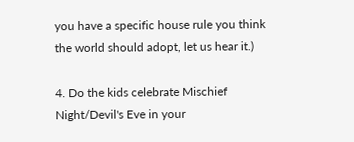you have a specific house rule you think the world should adopt, let us hear it.)

4. Do the kids celebrate Mischief Night/Devil's Eve in your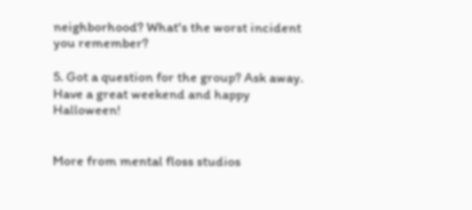neighborhood? What's the worst incident you remember?

5. Got a question for the group? Ask away. Have a great weekend and happy Halloween!


More from mental floss studios